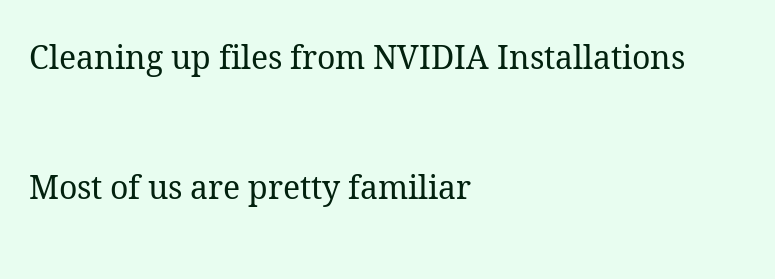Cleaning up files from NVIDIA Installations

Most of us are pretty familiar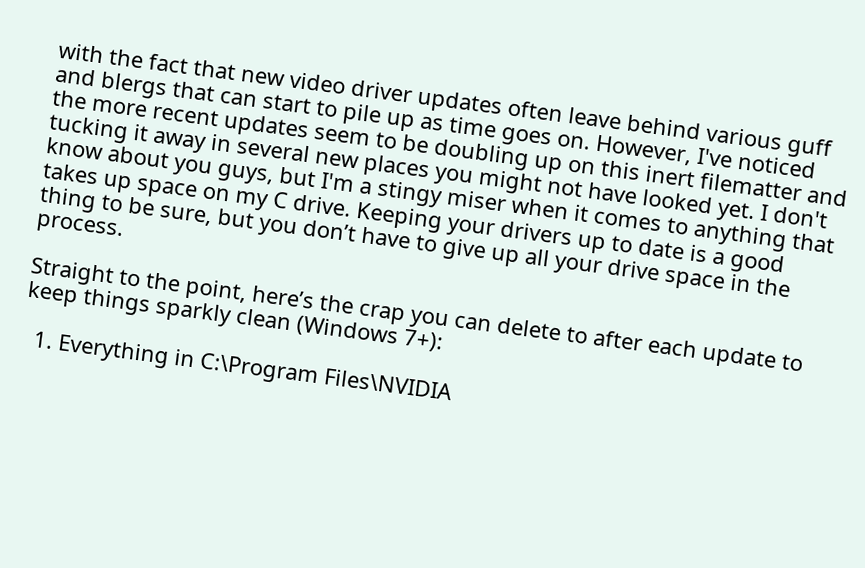with the fact that new video driver updates often leave behind various guff and blergs that can start to pile up as time goes on. However, I've noticed the more recent updates seem to be doubling up on this inert filematter and tucking it away in several new places you might not have looked yet. I don't know about you guys, but I'm a stingy miser when it comes to anything that takes up space on my C drive. Keeping your drivers up to date is a good thing to be sure, but you don’t have to give up all your drive space in the process.

Straight to the point, here’s the crap you can delete to after each update to keep things sparkly clean (Windows 7+):

  1. Everything in C:\Program Files\NVIDIA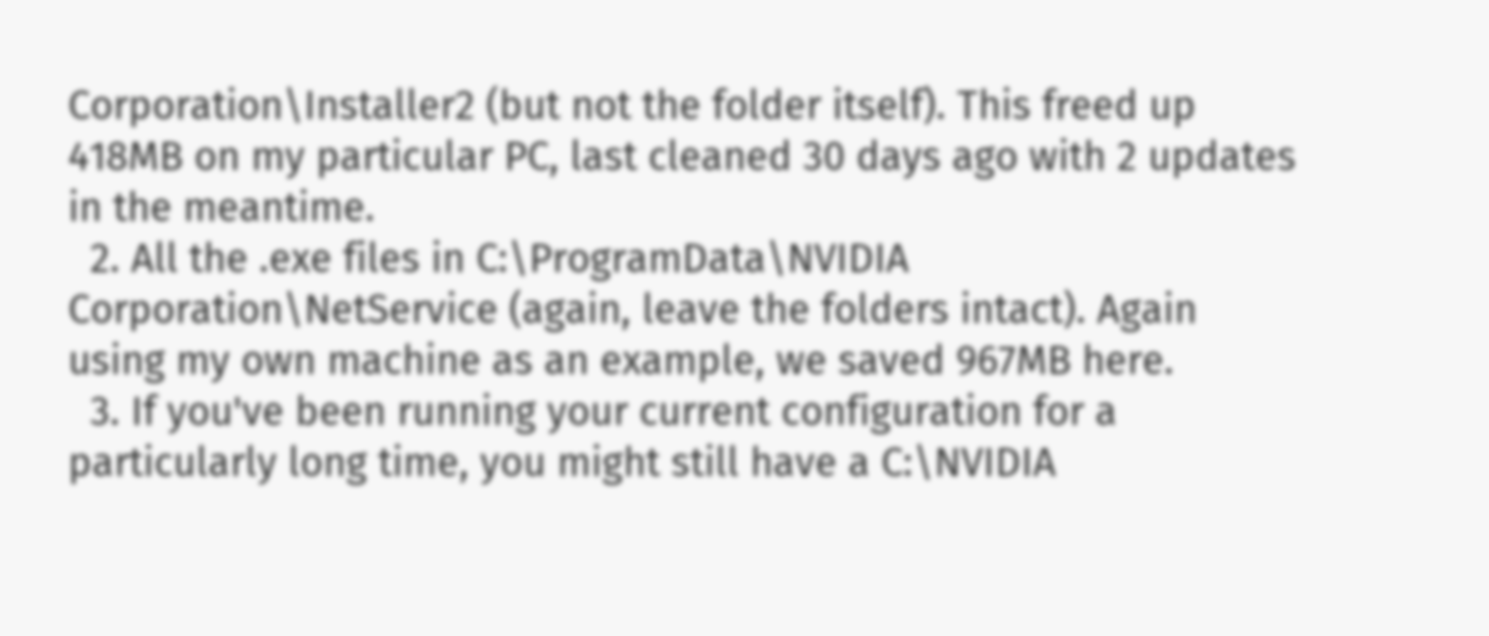Corporation\Installer2 (but not the folder itself). This freed up 418MB on my particular PC, last cleaned 30 days ago with 2 updates in the meantime.
  2. All the .exe files in C:\ProgramData\NVIDIA Corporation\NetService (again, leave the folders intact). Again using my own machine as an example, we saved 967MB here.
  3. If you've been running your current configuration for a particularly long time, you might still have a C:\NVIDIA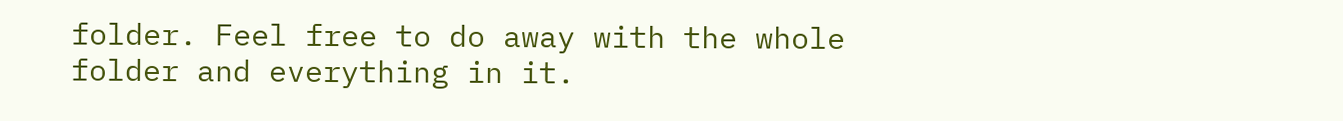folder. Feel free to do away with the whole folder and everything in it.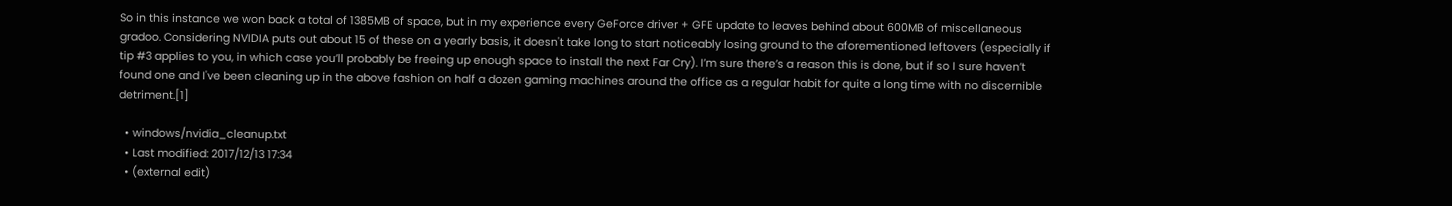So in this instance we won back a total of 1385MB of space, but in my experience every GeForce driver + GFE update to leaves behind about 600MB of miscellaneous gradoo. Considering NVIDIA puts out about 15 of these on a yearly basis, it doesn't take long to start noticeably losing ground to the aforementioned leftovers (especially if tip #3 applies to you, in which case you’ll probably be freeing up enough space to install the next Far Cry). I’m sure there’s a reason this is done, but if so I sure haven’t found one and I've been cleaning up in the above fashion on half a dozen gaming machines around the office as a regular habit for quite a long time with no discernible detriment.[1]

  • windows/nvidia_cleanup.txt
  • Last modified: 2017/12/13 17:34
  • (external edit)